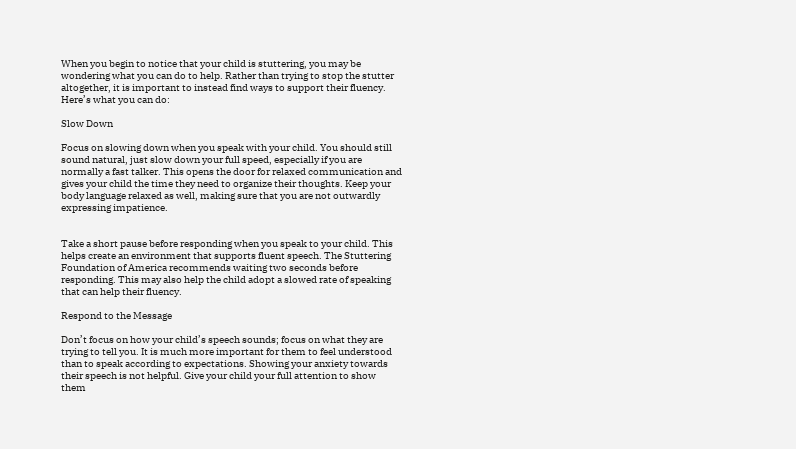When you begin to notice that your child is stuttering, you may be wondering what you can do to help. Rather than trying to stop the stutter altogether, it is important to instead find ways to support their fluency. Here’s what you can do:

Slow Down

Focus on slowing down when you speak with your child. You should still sound natural, just slow down your full speed, especially if you are normally a fast talker. This opens the door for relaxed communication and gives your child the time they need to organize their thoughts. Keep your body language relaxed as well, making sure that you are not outwardly expressing impatience.


Take a short pause before responding when you speak to your child. This helps create an environment that supports fluent speech. The Stuttering Foundation of America recommends waiting two seconds before responding. This may also help the child adopt a slowed rate of speaking that can help their fluency.

Respond to the Message

Don’t focus on how your child’s speech sounds; focus on what they are trying to tell you. It is much more important for them to feel understood than to speak according to expectations. Showing your anxiety towards their speech is not helpful. Give your child your full attention to show them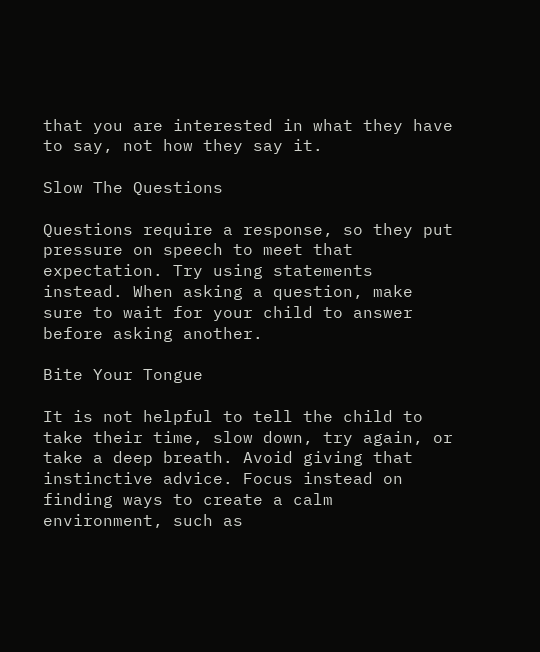that you are interested in what they have to say, not how they say it.

Slow The Questions

Questions require a response, so they put pressure on speech to meet that expectation. Try using statements instead. When asking a question, make sure to wait for your child to answer before asking another.

Bite Your Tongue

It is not helpful to tell the child to take their time, slow down, try again, or take a deep breath. Avoid giving that instinctive advice. Focus instead on finding ways to create a calm environment, such as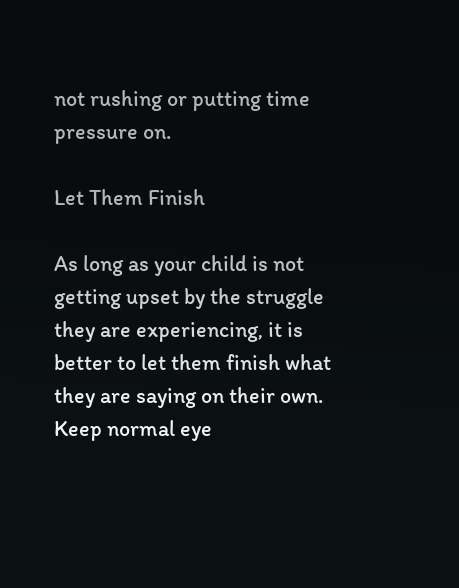not rushing or putting time pressure on.

Let Them Finish

As long as your child is not getting upset by the struggle they are experiencing, it is better to let them finish what they are saying on their own. Keep normal eye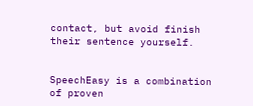contact, but avoid finish their sentence yourself.


SpeechEasy is a combination of proven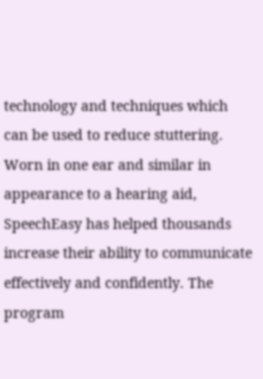technology and techniques which can be used to reduce stuttering. Worn in one ear and similar in appearance to a hearing aid, SpeechEasy has helped thousands increase their ability to communicate effectively and confidently. The program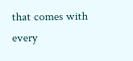that comes with every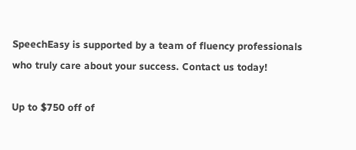SpeechEasy is supported by a team of fluency professionals who truly care about your success. Contact us today!

Up to $750 off of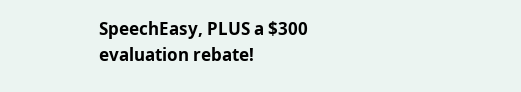SpeechEasy, PLUS a $300 evaluation rebate!